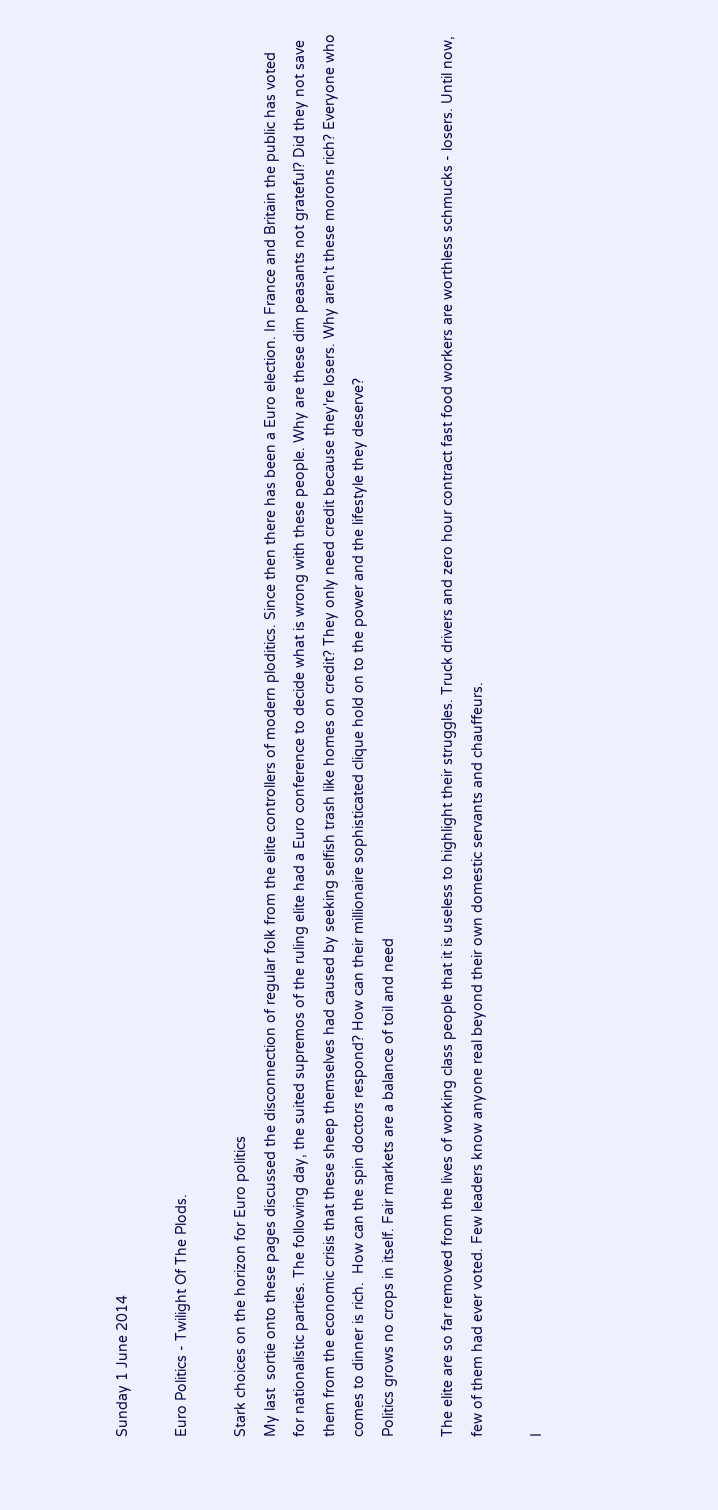Sunday 1 June 2014

Euro Politics - Twilight Of The Plods.

Stark choices on the horizon for Euro politics
My last  sortie onto these pages discussed the disconnection of regular folk from the elite controllers of modern ploditics. Since then there has been a Euro election. In France and Britain the public has voted for nationalistic parties. The following day, the suited supremos of the ruling elite had a Euro conference to decide what is wrong with these people. Why are these dim peasants not grateful? Did they not save them from the economic crisis that these sheep themselves had caused by seeking selfish trash like homes on credit? They only need credit because they're losers. Why aren't these morons rich? Everyone who comes to dinner is rich.  How can the spin doctors respond? How can their millionaire sophisticated clique hold on to the power and the lifestyle they deserve?
Politics grows no crops in itself. Fair markets are a balance of toil and need

The elite are so far removed from the lives of working class people that it is useless to highlight their struggles. Truck drivers and zero hour contract fast food workers are worthless schmucks - losers. Until now, few of them had ever voted. Few leaders know anyone real beyond their own domestic servants and chauffeurs.

I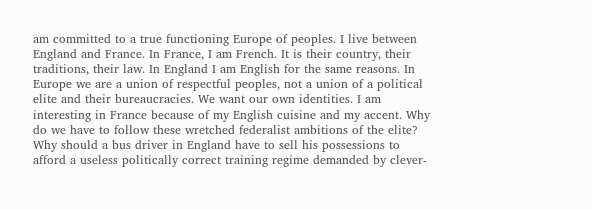am committed to a true functioning Europe of peoples. I live between England and France. In France, I am French. It is their country, their traditions, their law. In England I am English for the same reasons. In Europe we are a union of respectful peoples, not a union of a political elite and their bureaucracies. We want our own identities. I am interesting in France because of my English cuisine and my accent. Why do we have to follow these wretched federalist ambitions of the elite? Why should a bus driver in England have to sell his possessions to afford a useless politically correct training regime demanded by clever-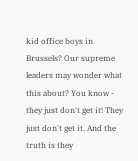kid office boys in Brussels? Our supreme leaders may wonder what this about? You know - they just don't get it! They just don't get it. And the truth is they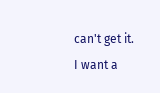can't get it.
I want a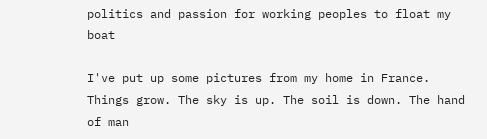politics and passion for working peoples to float my boat

I've put up some pictures from my home in France. Things grow. The sky is up. The soil is down. The hand of man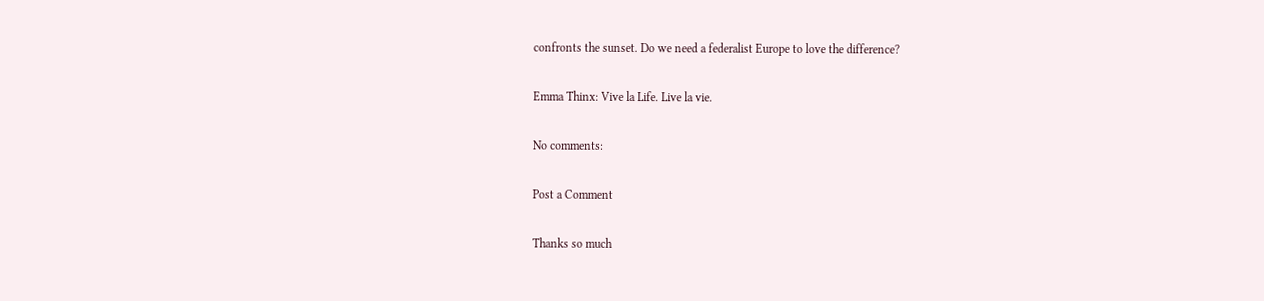confronts the sunset. Do we need a federalist Europe to love the difference?

Emma Thinx: Vive la Life. Live la vie.

No comments:

Post a Comment

Thanks so much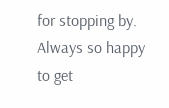for stopping by. Always so happy to get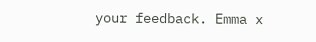your feedback. Emma x